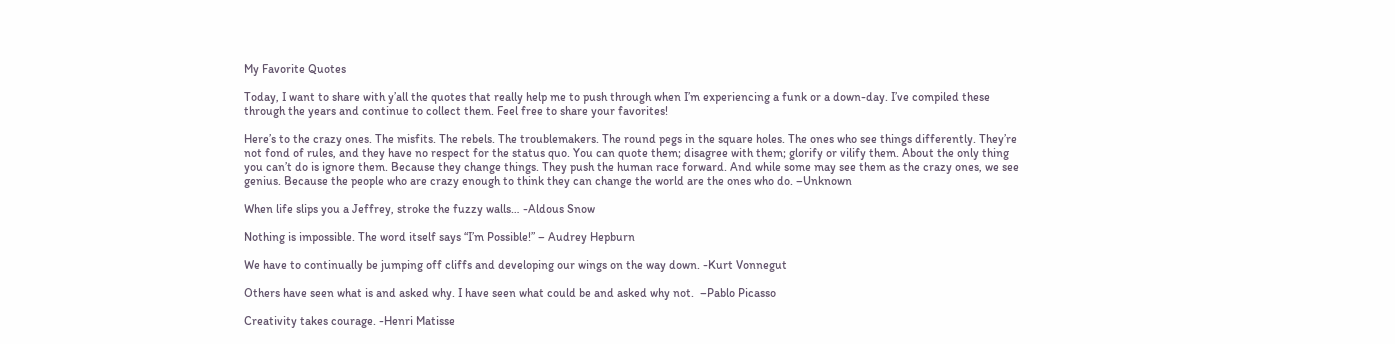My Favorite Quotes

Today, I want to share with y’all the quotes that really help me to push through when I’m experiencing a funk or a down-day. I’ve compiled these through the years and continue to collect them. Feel free to share your favorites!

Here’s to the crazy ones. The misfits. The rebels. The troublemakers. The round pegs in the square holes. The ones who see things differently. They’re not fond of rules, and they have no respect for the status quo. You can quote them; disagree with them; glorify or vilify them. About the only thing you can’t do is ignore them. Because they change things. They push the human race forward. And while some may see them as the crazy ones, we see genius. Because the people who are crazy enough to think they can change the world are the ones who do. –Unknown

When life slips you a Jeffrey, stroke the fuzzy walls… -Aldous Snow

Nothing is impossible. The word itself says “I’m Possible!” – Audrey Hepburn

We have to continually be jumping off cliffs and developing our wings on the way down. -Kurt Vonnegut

Others have seen what is and asked why. I have seen what could be and asked why not.  –Pablo Picasso

Creativity takes courage. -Henri Matisse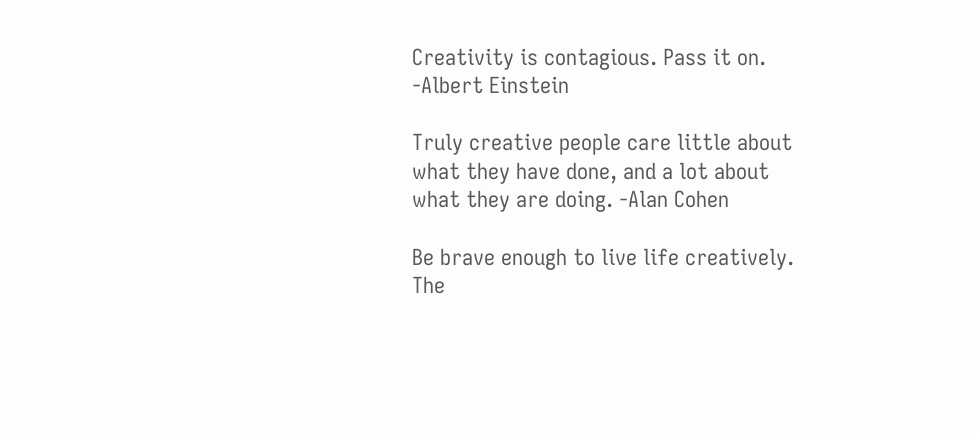Creativity is contagious. Pass it on. -Albert Einstein

Truly creative people care little about what they have done, and a lot about what they are doing. -Alan Cohen

Be brave enough to live life creatively. The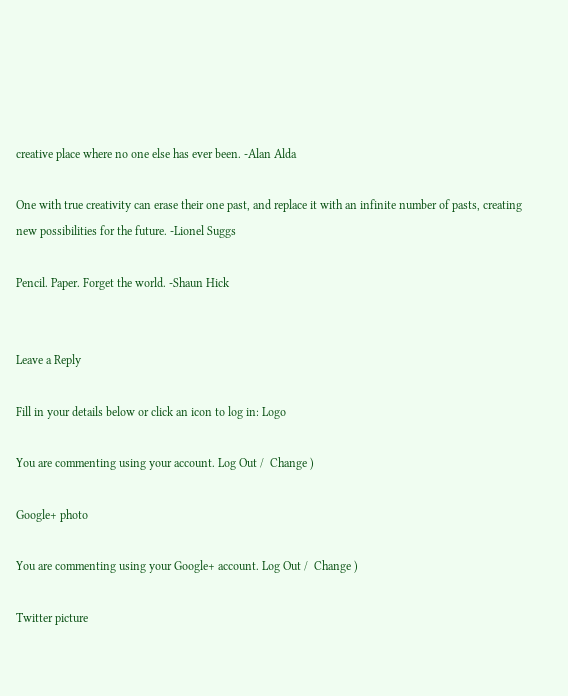creative place where no one else has ever been. -Alan Alda

One with true creativity can erase their one past, and replace it with an infinite number of pasts, creating new possibilities for the future. -Lionel Suggs

Pencil. Paper. Forget the world. -Shaun Hick


Leave a Reply

Fill in your details below or click an icon to log in: Logo

You are commenting using your account. Log Out /  Change )

Google+ photo

You are commenting using your Google+ account. Log Out /  Change )

Twitter picture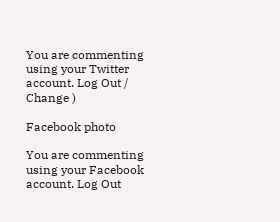You are commenting using your Twitter account. Log Out /  Change )

Facebook photo

You are commenting using your Facebook account. Log Out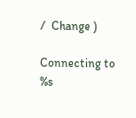/  Change )

Connecting to %s